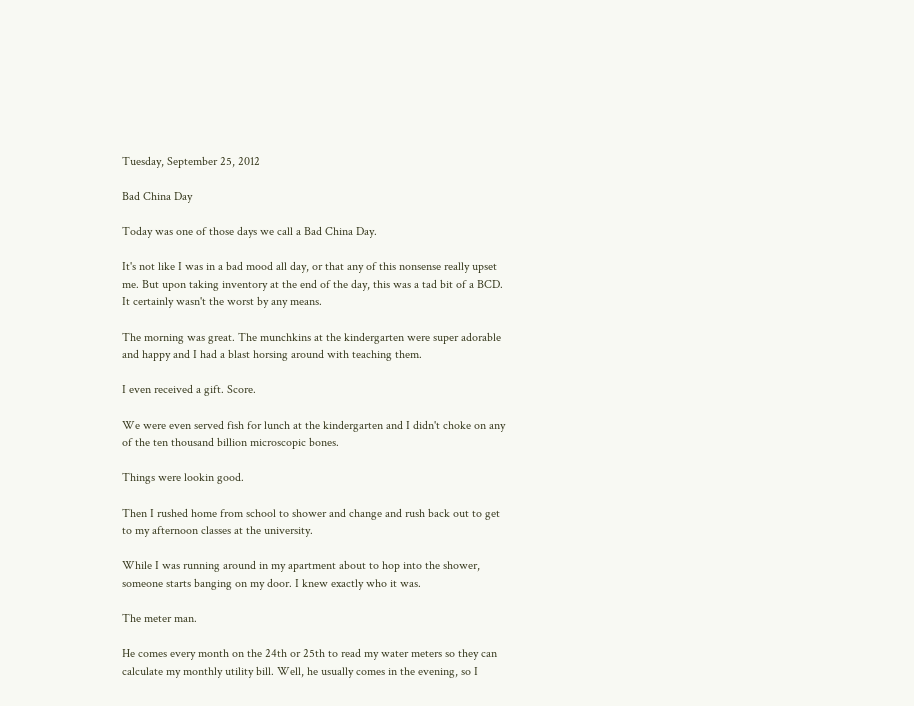Tuesday, September 25, 2012

Bad China Day

Today was one of those days we call a Bad China Day.

It's not like I was in a bad mood all day, or that any of this nonsense really upset me. But upon taking inventory at the end of the day, this was a tad bit of a BCD. It certainly wasn't the worst by any means.

The morning was great. The munchkins at the kindergarten were super adorable and happy and I had a blast horsing around with teaching them.

I even received a gift. Score.

We were even served fish for lunch at the kindergarten and I didn't choke on any of the ten thousand billion microscopic bones.

Things were lookin good.

Then I rushed home from school to shower and change and rush back out to get to my afternoon classes at the university.

While I was running around in my apartment about to hop into the shower, someone starts banging on my door. I knew exactly who it was.

The meter man.

He comes every month on the 24th or 25th to read my water meters so they can calculate my monthly utility bill. Well, he usually comes in the evening, so I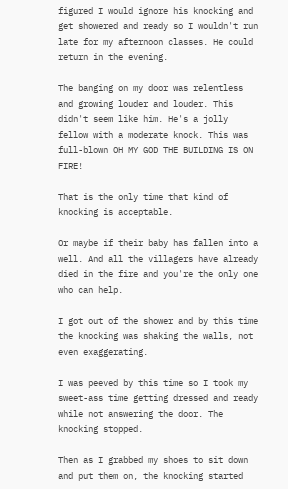figured I would ignore his knocking and get showered and ready so I wouldn't run late for my afternoon classes. He could return in the evening.

The banging on my door was relentless and growing louder and louder. This didn't seem like him. He's a jolly fellow with a moderate knock. This was full-blown OH MY GOD THE BUILDING IS ON FIRE!

That is the only time that kind of knocking is acceptable.

Or maybe if their baby has fallen into a well. And all the villagers have already died in the fire and you're the only one who can help.

I got out of the shower and by this time the knocking was shaking the walls, not even exaggerating.

I was peeved by this time so I took my sweet-ass time getting dressed and ready while not answering the door. The knocking stopped.

Then as I grabbed my shoes to sit down and put them on, the knocking started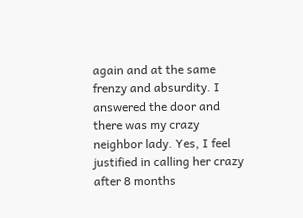again and at the same frenzy and absurdity. I answered the door and there was my crazy neighbor lady. Yes, I feel justified in calling her crazy after 8 months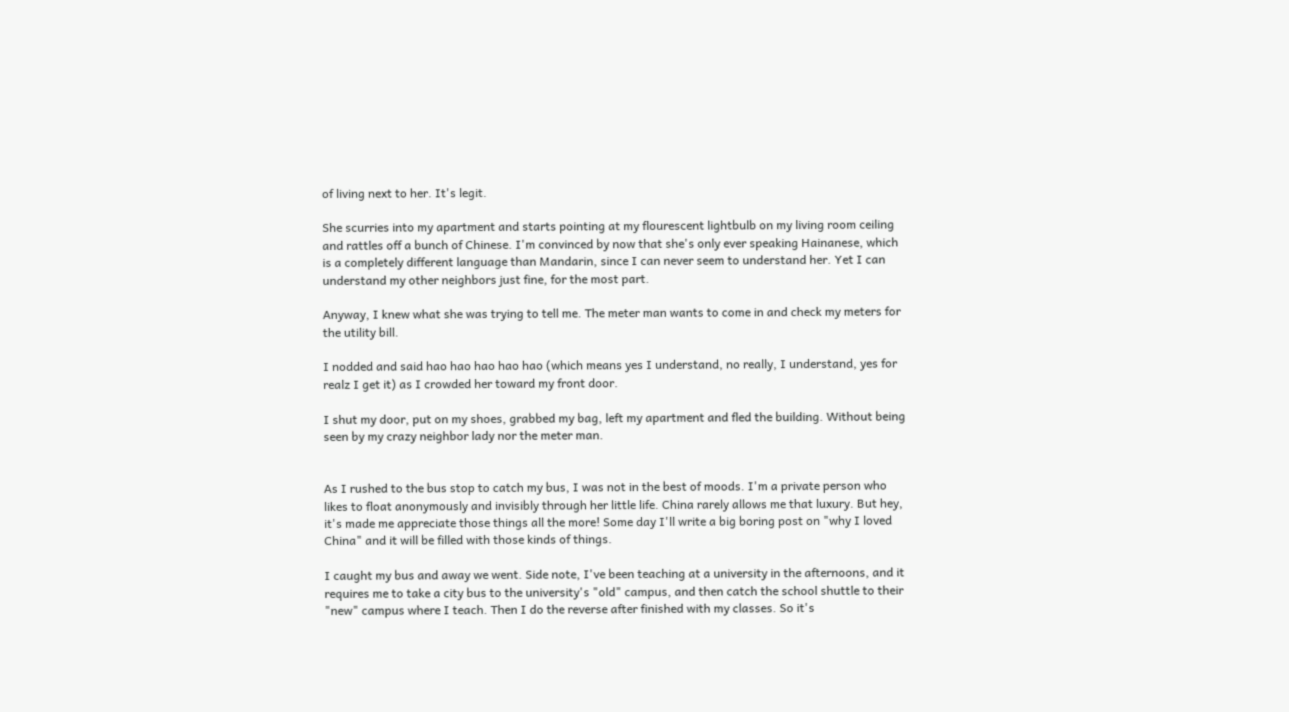of living next to her. It's legit.

She scurries into my apartment and starts pointing at my flourescent lightbulb on my living room ceiling and rattles off a bunch of Chinese. I'm convinced by now that she's only ever speaking Hainanese, which is a completely different language than Mandarin, since I can never seem to understand her. Yet I can understand my other neighbors just fine, for the most part.

Anyway, I knew what she was trying to tell me. The meter man wants to come in and check my meters for the utility bill.

I nodded and said hao hao hao hao hao (which means yes I understand, no really, I understand, yes for realz I get it) as I crowded her toward my front door.

I shut my door, put on my shoes, grabbed my bag, left my apartment and fled the building. Without being seen by my crazy neighbor lady nor the meter man.


As I rushed to the bus stop to catch my bus, I was not in the best of moods. I'm a private person who likes to float anonymously and invisibly through her little life. China rarely allows me that luxury. But hey, it's made me appreciate those things all the more! Some day I'll write a big boring post on "why I loved China" and it will be filled with those kinds of things.

I caught my bus and away we went. Side note, I've been teaching at a university in the afternoons, and it requires me to take a city bus to the university's "old" campus, and then catch the school shuttle to their "new" campus where I teach. Then I do the reverse after finished with my classes. So it's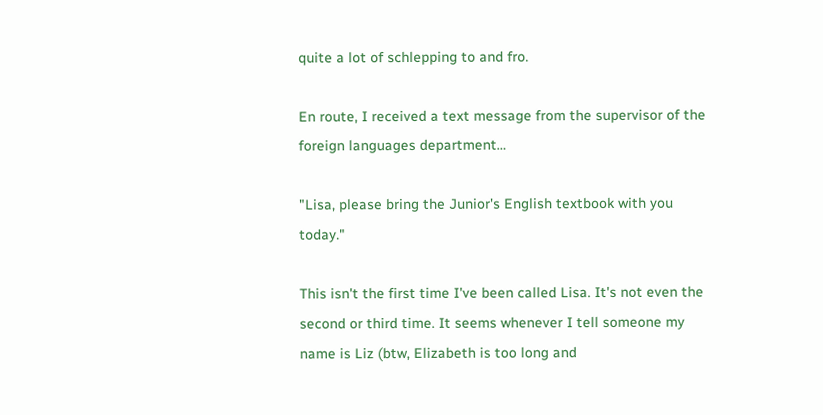quite a lot of schlepping to and fro.

En route, I received a text message from the supervisor of the foreign languages department…

"Lisa, please bring the Junior's English textbook with you today."

This isn't the first time I've been called Lisa. It's not even the second or third time. It seems whenever I tell someone my name is Liz (btw, Elizabeth is too long and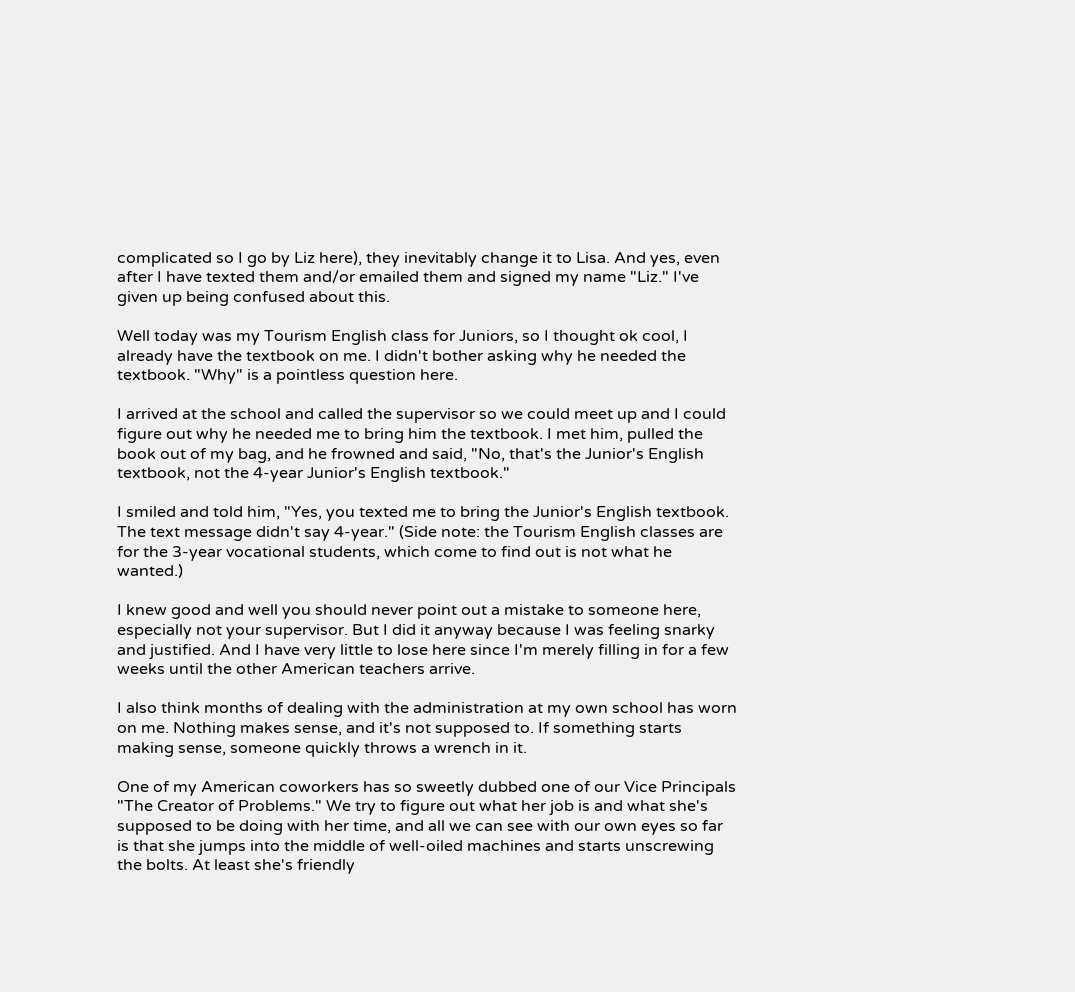complicated so I go by Liz here), they inevitably change it to Lisa. And yes, even after I have texted them and/or emailed them and signed my name "Liz." I've given up being confused about this.

Well today was my Tourism English class for Juniors, so I thought ok cool, I already have the textbook on me. I didn't bother asking why he needed the textbook. "Why" is a pointless question here.

I arrived at the school and called the supervisor so we could meet up and I could figure out why he needed me to bring him the textbook. I met him, pulled the book out of my bag, and he frowned and said, "No, that's the Junior's English textbook, not the 4-year Junior's English textbook."

I smiled and told him, "Yes, you texted me to bring the Junior's English textbook. The text message didn't say 4-year." (Side note: the Tourism English classes are for the 3-year vocational students, which come to find out is not what he wanted.)

I knew good and well you should never point out a mistake to someone here, especially not your supervisor. But I did it anyway because I was feeling snarky and justified. And I have very little to lose here since I'm merely filling in for a few weeks until the other American teachers arrive.

I also think months of dealing with the administration at my own school has worn on me. Nothing makes sense, and it's not supposed to. If something starts making sense, someone quickly throws a wrench in it.

One of my American coworkers has so sweetly dubbed one of our Vice Principals "The Creator of Problems." We try to figure out what her job is and what she's supposed to be doing with her time, and all we can see with our own eyes so far is that she jumps into the middle of well-oiled machines and starts unscrewing the bolts. At least she's friendly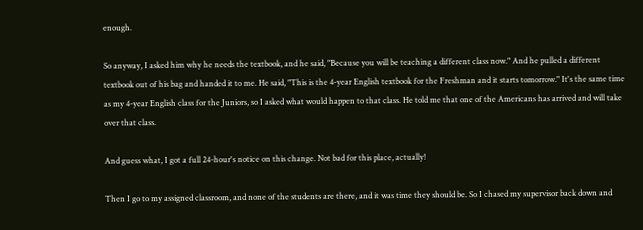enough.

So anyway, I asked him why he needs the textbook, and he said, "Because you will be teaching a different class now." And he pulled a different textbook out of his bag and handed it to me. He said, "This is the 4-year English textbook for the Freshman and it starts tomorrow." It's the same time as my 4-year English class for the Juniors, so I asked what would happen to that class. He told me that one of the Americans has arrived and will take over that class.

And guess what, I got a full 24-hour's notice on this change. Not bad for this place, actually!

Then I go to my assigned classroom, and none of the students are there, and it was time they should be. So I chased my supervisor back down and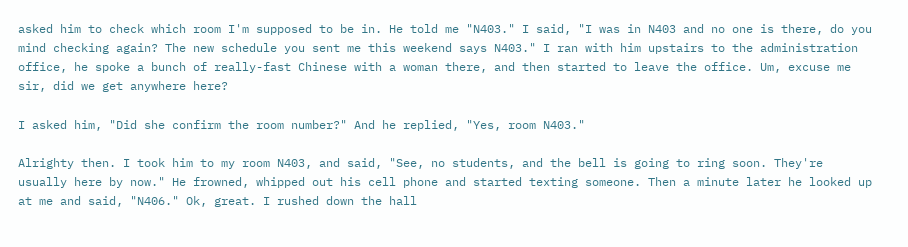asked him to check which room I'm supposed to be in. He told me "N403." I said, "I was in N403 and no one is there, do you mind checking again? The new schedule you sent me this weekend says N403." I ran with him upstairs to the administration office, he spoke a bunch of really-fast Chinese with a woman there, and then started to leave the office. Um, excuse me sir, did we get anywhere here?

I asked him, "Did she confirm the room number?" And he replied, "Yes, room N403."

Alrighty then. I took him to my room N403, and said, "See, no students, and the bell is going to ring soon. They're usually here by now." He frowned, whipped out his cell phone and started texting someone. Then a minute later he looked up at me and said, "N406." Ok, great. I rushed down the hall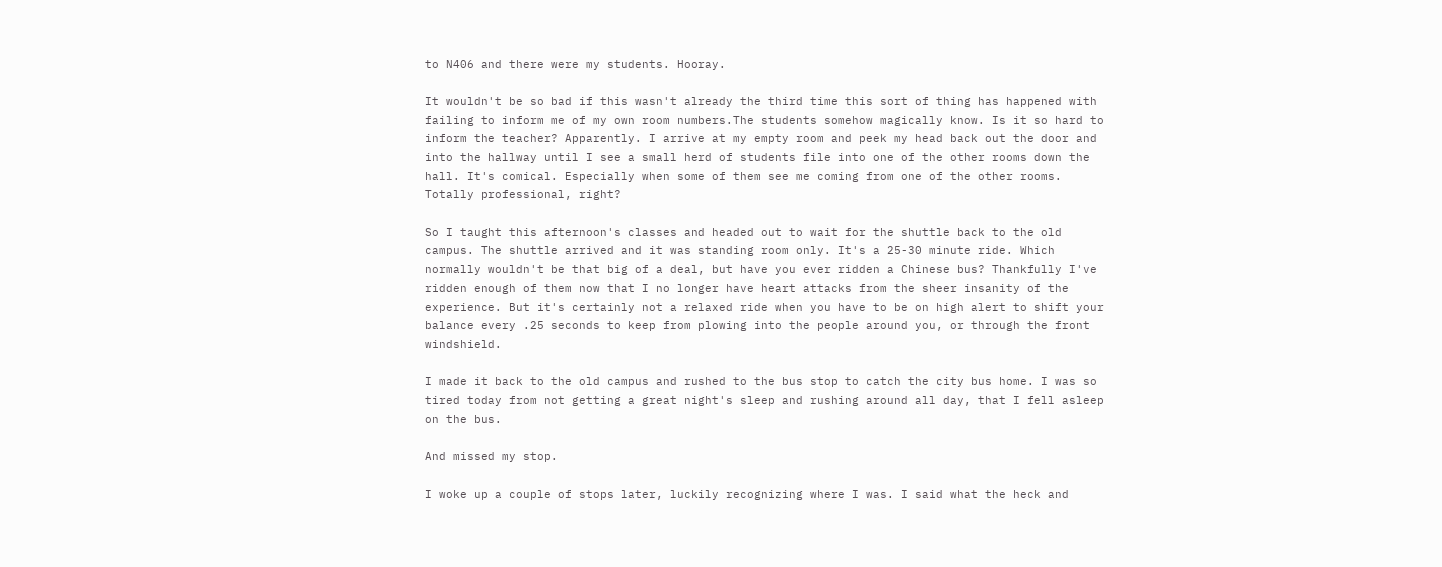to N406 and there were my students. Hooray.

It wouldn't be so bad if this wasn't already the third time this sort of thing has happened with failing to inform me of my own room numbers.The students somehow magically know. Is it so hard to inform the teacher? Apparently. I arrive at my empty room and peek my head back out the door and into the hallway until I see a small herd of students file into one of the other rooms down the hall. It's comical. Especially when some of them see me coming from one of the other rooms. Totally professional, right?

So I taught this afternoon's classes and headed out to wait for the shuttle back to the old campus. The shuttle arrived and it was standing room only. It's a 25-30 minute ride. Which normally wouldn't be that big of a deal, but have you ever ridden a Chinese bus? Thankfully I've ridden enough of them now that I no longer have heart attacks from the sheer insanity of the experience. But it's certainly not a relaxed ride when you have to be on high alert to shift your balance every .25 seconds to keep from plowing into the people around you, or through the front windshield.

I made it back to the old campus and rushed to the bus stop to catch the city bus home. I was so tired today from not getting a great night's sleep and rushing around all day, that I fell asleep on the bus.

And missed my stop.

I woke up a couple of stops later, luckily recognizing where I was. I said what the heck and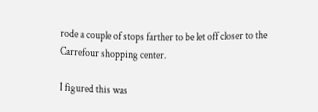rode a couple of stops farther to be let off closer to the Carrefour shopping center.

I figured this was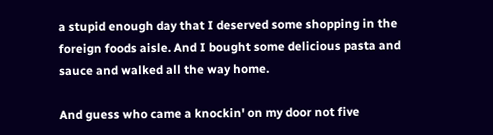a stupid enough day that I deserved some shopping in the foreign foods aisle. And I bought some delicious pasta and sauce and walked all the way home.

And guess who came a knockin' on my door not five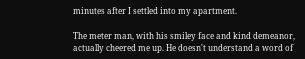minutes after I settled into my apartment.

The meter man, with his smiley face and kind demeanor, actually cheered me up. He doesn't understand a word of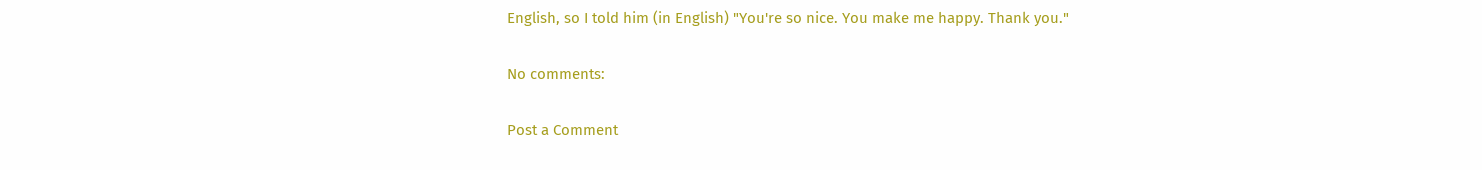English, so I told him (in English) "You're so nice. You make me happy. Thank you."

No comments:

Post a Comment